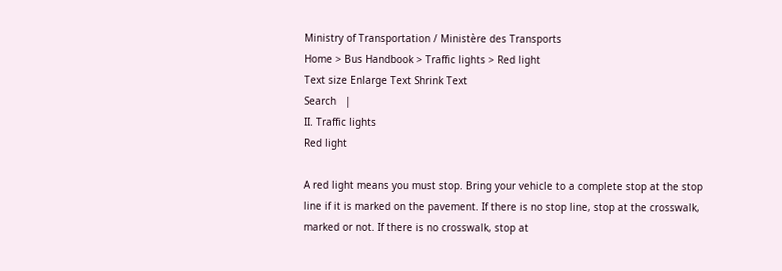Ministry of Transportation / Ministère des Transports
Home > Bus Handbook > Traffic lights > Red light
Text size Enlarge Text Shrink Text
Search   |
II. Traffic lights
Red light

A red light means you must stop. Bring your vehicle to a complete stop at the stop line if it is marked on the pavement. If there is no stop line, stop at the crosswalk, marked or not. If there is no crosswalk, stop at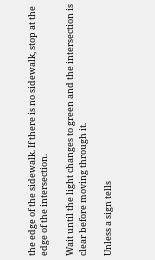the edge of the sidewalk. If there is no sidewalk, stop at the edge of the intersection.

Wait until the light changes to green and the intersection is clear before moving through it.

Unless a sign tells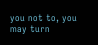you not to, you may turn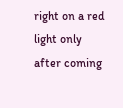right on a red light only after coming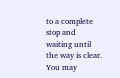to a complete stop and waiting until the way is clear. You may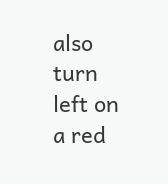also turn left on a red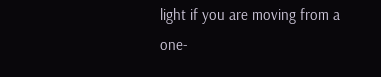light if you are moving from a one-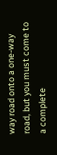way road onto a one-way road, but you must come to a complete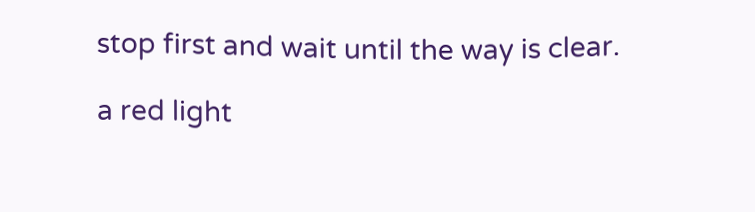stop first and wait until the way is clear.

a red light